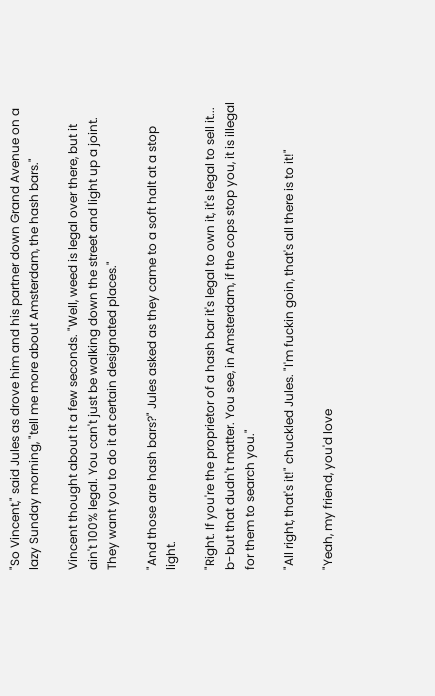"So Vincent," said Jules as drove him and his partner down Grand Avenue on a lazy Sunday morning, "tell me more about Amsterdam, the hash bars."

Vincent thought about it a few seconds. "Well, weed is legal over there, but it ain't 100% legal. You can't just be walking down the street and light up a joint. They want you to do it at certain designated places."

"And those are hash bars?" Jules asked as they came to a soft halt at a stop light.

"Right. If you're the proprietor of a hash bar it's legal to own it, it's legal to sell it... b-but that dudn't matter. You see, in Amsterdam, if the cops stop you, it is illegal for them to search you."

"All right, that's it!" chuckled Jules. "I'm fuckin goin, that's all there is to it!"

"Yeah, my friend, you'd love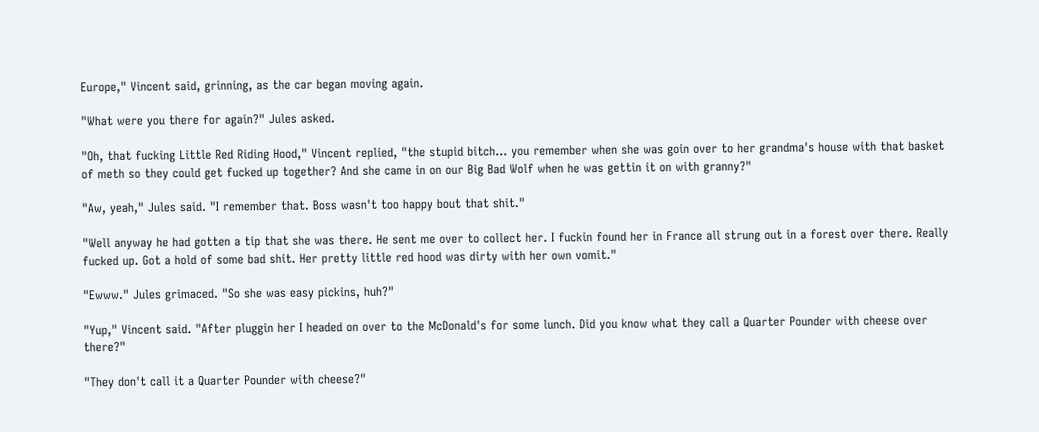Europe," Vincent said, grinning, as the car began moving again.

"What were you there for again?" Jules asked.

"Oh, that fucking Little Red Riding Hood," Vincent replied, "the stupid bitch... you remember when she was goin over to her grandma's house with that basket of meth so they could get fucked up together? And she came in on our Big Bad Wolf when he was gettin it on with granny?"

"Aw, yeah," Jules said. "I remember that. Boss wasn't too happy bout that shit."

"Well anyway he had gotten a tip that she was there. He sent me over to collect her. I fuckin found her in France all strung out in a forest over there. Really fucked up. Got a hold of some bad shit. Her pretty little red hood was dirty with her own vomit."

"Ewww." Jules grimaced. "So she was easy pickins, huh?"

"Yup," Vincent said. "After pluggin her I headed on over to the McDonald's for some lunch. Did you know what they call a Quarter Pounder with cheese over there?"

"They don't call it a Quarter Pounder with cheese?"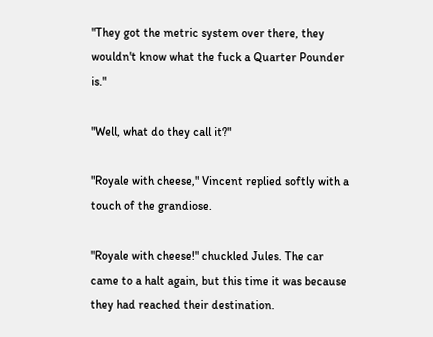"They got the metric system over there, they wouldn't know what the fuck a Quarter Pounder is."

"Well, what do they call it?"

"Royale with cheese," Vincent replied softly with a touch of the grandiose.

"Royale with cheese!" chuckled Jules. The car came to a halt again, but this time it was because they had reached their destination.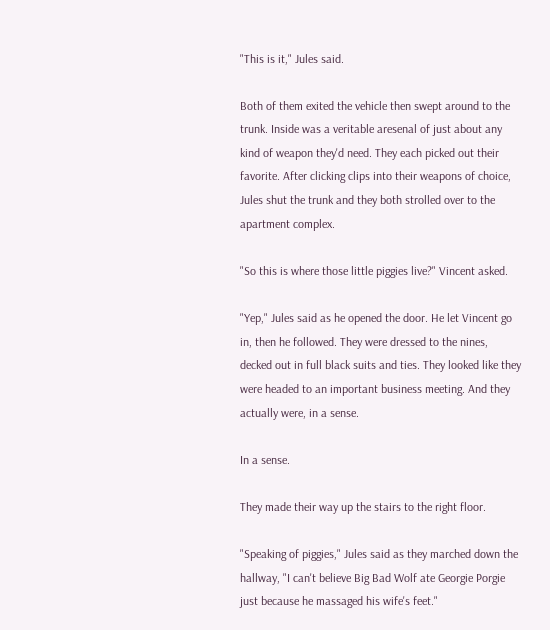"This is it," Jules said.

Both of them exited the vehicle then swept around to the trunk. Inside was a veritable aresenal of just about any kind of weapon they'd need. They each picked out their favorite. After clicking clips into their weapons of choice, Jules shut the trunk and they both strolled over to the apartment complex.

"So this is where those little piggies live?" Vincent asked.

"Yep," Jules said as he opened the door. He let Vincent go in, then he followed. They were dressed to the nines, decked out in full black suits and ties. They looked like they were headed to an important business meeting. And they actually were, in a sense.

In a sense.

They made their way up the stairs to the right floor.

"Speaking of piggies," Jules said as they marched down the hallway, "I can't believe Big Bad Wolf ate Georgie Porgie just because he massaged his wife's feet."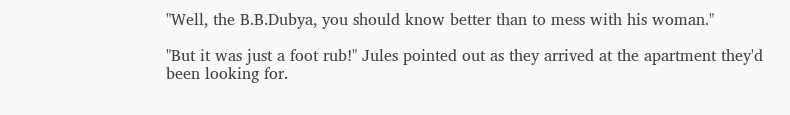"Well, the B.B.Dubya, you should know better than to mess with his woman."

"But it was just a foot rub!" Jules pointed out as they arrived at the apartment they'd been looking for.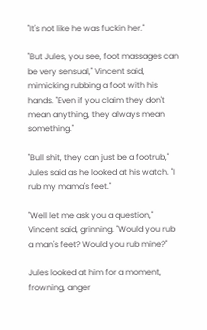"It's not like he was fuckin her."

"But Jules, you see, foot massages can be very sensual," Vincent said, mimicking rubbing a foot with his hands. "Even if you claim they don't mean anything, they always mean something."

"Bull shit, they can just be a footrub," Jules said as he looked at his watch. "I rub my mama's feet."

"Well let me ask you a question," Vincent said, grinning. "Would you rub a man's feet? Would you rub mine?"

Jules looked at him for a moment, frowning, anger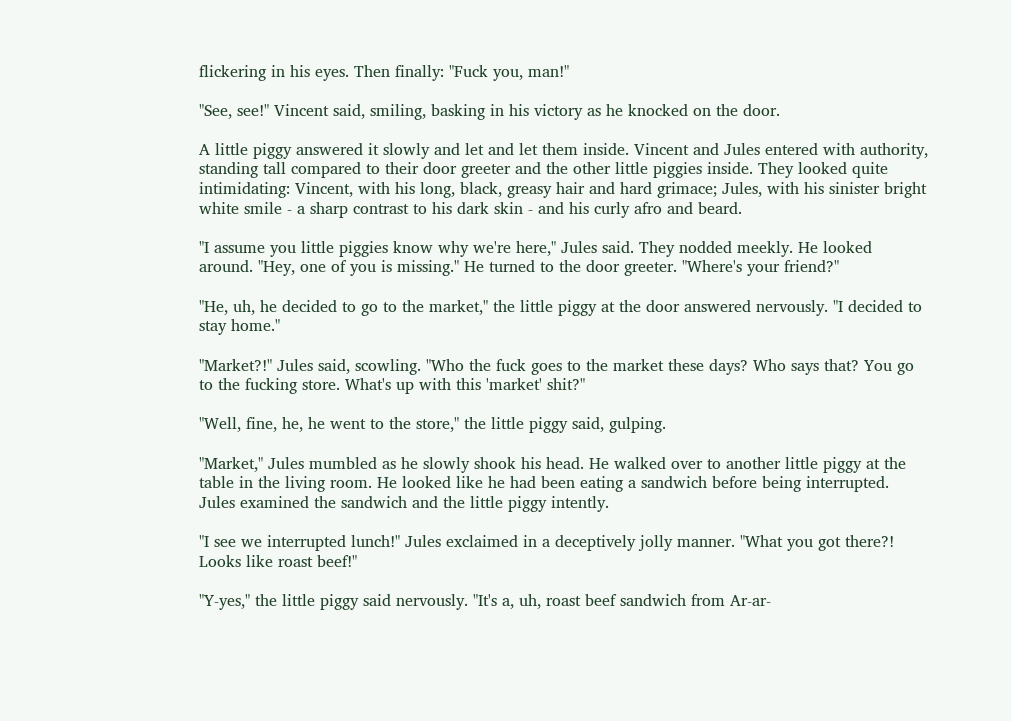flickering in his eyes. Then finally: "Fuck you, man!"

"See, see!" Vincent said, smiling, basking in his victory as he knocked on the door.

A little piggy answered it slowly and let and let them inside. Vincent and Jules entered with authority, standing tall compared to their door greeter and the other little piggies inside. They looked quite intimidating: Vincent, with his long, black, greasy hair and hard grimace; Jules, with his sinister bright white smile - a sharp contrast to his dark skin - and his curly afro and beard.

"I assume you little piggies know why we're here," Jules said. They nodded meekly. He looked around. "Hey, one of you is missing." He turned to the door greeter. "Where's your friend?"

"He, uh, he decided to go to the market," the little piggy at the door answered nervously. "I decided to stay home."

"Market?!" Jules said, scowling. "Who the fuck goes to the market these days? Who says that? You go to the fucking store. What's up with this 'market' shit?"

"Well, fine, he, he went to the store," the little piggy said, gulping.

"Market," Jules mumbled as he slowly shook his head. He walked over to another little piggy at the table in the living room. He looked like he had been eating a sandwich before being interrupted. Jules examined the sandwich and the little piggy intently.

"I see we interrupted lunch!" Jules exclaimed in a deceptively jolly manner. "What you got there?! Looks like roast beef!"

"Y-yes," the little piggy said nervously. "It's a, uh, roast beef sandwich from Ar-ar-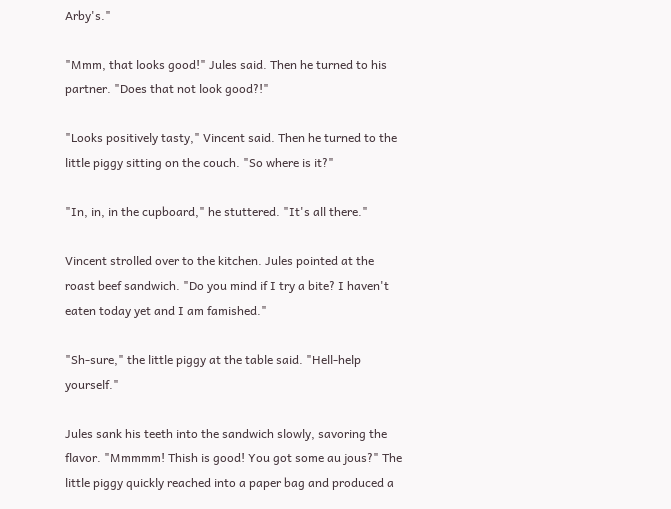Arby's."

"Mmm, that looks good!" Jules said. Then he turned to his partner. "Does that not look good?!"

"Looks positively tasty," Vincent said. Then he turned to the little piggy sitting on the couch. "So where is it?"

"In, in, in the cupboard," he stuttered. "It's all there."

Vincent strolled over to the kitchen. Jules pointed at the roast beef sandwich. "Do you mind if I try a bite? I haven't eaten today yet and I am famished."

"Sh-sure," the little piggy at the table said. "Hell-help yourself."

Jules sank his teeth into the sandwich slowly, savoring the flavor. "Mmmmm! Thish is good! You got some au jous?" The little piggy quickly reached into a paper bag and produced a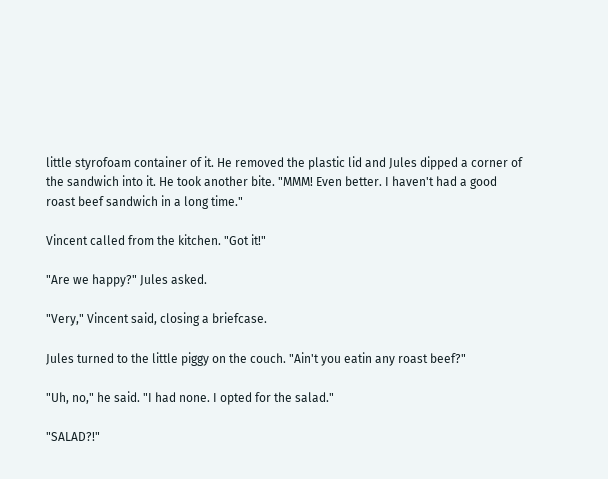little styrofoam container of it. He removed the plastic lid and Jules dipped a corner of the sandwich into it. He took another bite. "MMM! Even better. I haven't had a good roast beef sandwich in a long time."

Vincent called from the kitchen. "Got it!"

"Are we happy?" Jules asked.

"Very," Vincent said, closing a briefcase.

Jules turned to the little piggy on the couch. "Ain't you eatin any roast beef?"

"Uh, no," he said. "I had none. I opted for the salad."

"SALAD?!"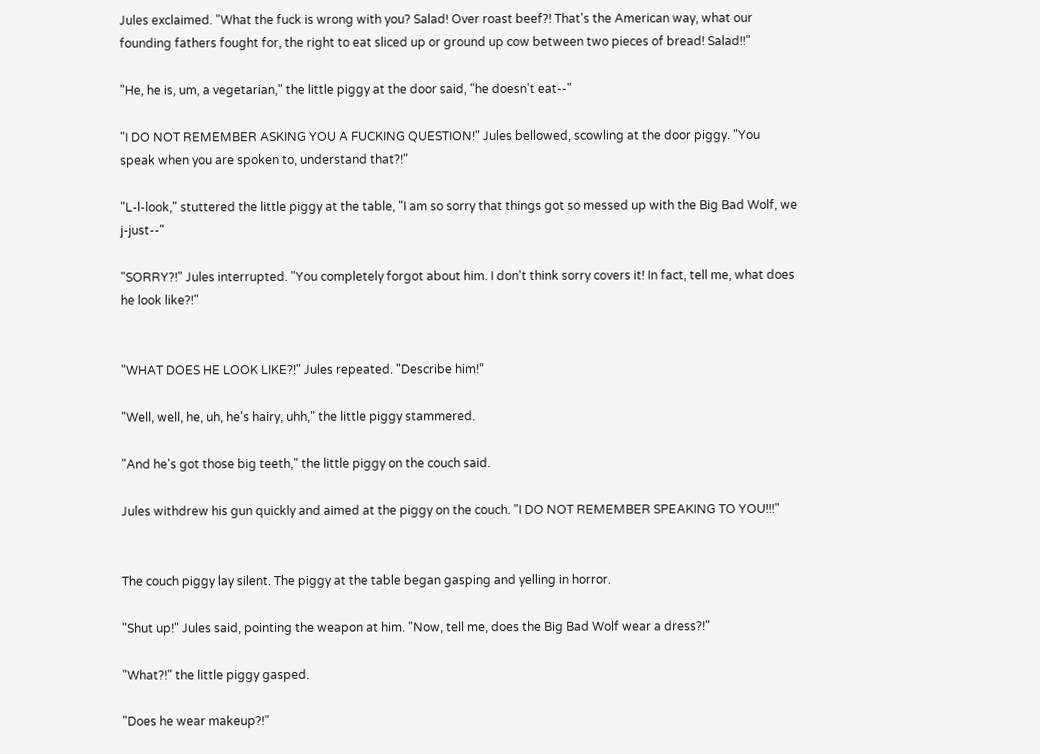Jules exclaimed. "What the fuck is wrong with you? Salad! Over roast beef?! That's the American way, what our founding fathers fought for, the right to eat sliced up or ground up cow between two pieces of bread! Salad!!"

"He, he is, um, a vegetarian," the little piggy at the door said, "he doesn't eat--"

"I DO NOT REMEMBER ASKING YOU A FUCKING QUESTION!" Jules bellowed, scowling at the door piggy. "You speak when you are spoken to, understand that?!"

"L-l-look," stuttered the little piggy at the table, "I am so sorry that things got so messed up with the Big Bad Wolf, we j-just--"

"SORRY?!" Jules interrupted. "You completely forgot about him. I don't think sorry covers it! In fact, tell me, what does he look like?!"


"WHAT DOES HE LOOK LIKE?!" Jules repeated. "Describe him!"

"Well, well, he, uh, he's hairy, uhh," the little piggy stammered.

"And he's got those big teeth," the little piggy on the couch said.

Jules withdrew his gun quickly and aimed at the piggy on the couch. "I DO NOT REMEMBER SPEAKING TO YOU!!!"


The couch piggy lay silent. The piggy at the table began gasping and yelling in horror.

"Shut up!" Jules said, pointing the weapon at him. "Now, tell me, does the Big Bad Wolf wear a dress?!"

"What?!" the little piggy gasped.

"Does he wear makeup?!"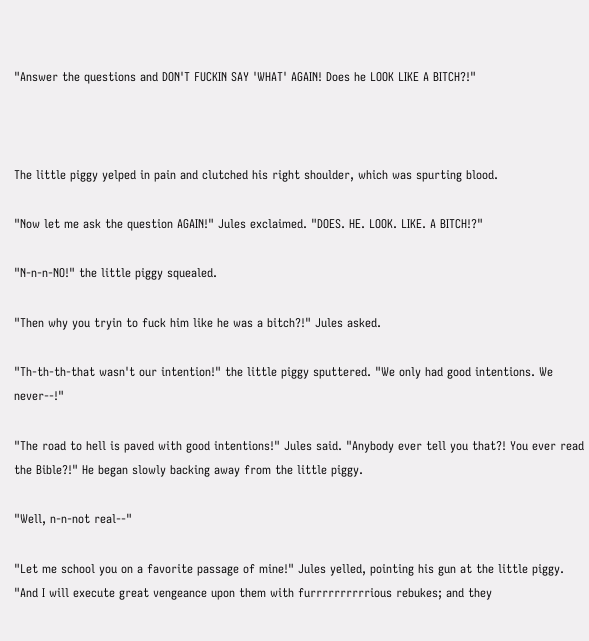"Answer the questions and DON'T FUCKIN SAY 'WHAT' AGAIN! Does he LOOK LIKE A BITCH?!"



The little piggy yelped in pain and clutched his right shoulder, which was spurting blood.

"Now let me ask the question AGAIN!" Jules exclaimed. "DOES. HE. LOOK. LIKE. A BITCH!?"

"N-n-n-NO!" the little piggy squealed.

"Then why you tryin to fuck him like he was a bitch?!" Jules asked.

"Th-th-th-that wasn't our intention!" the little piggy sputtered. "We only had good intentions. We never--!"

"The road to hell is paved with good intentions!" Jules said. "Anybody ever tell you that?! You ever read the Bible?!" He began slowly backing away from the little piggy.

"Well, n-n-not real--"

"Let me school you on a favorite passage of mine!" Jules yelled, pointing his gun at the little piggy. "And I will execute great vengeance upon them with furrrrrrrrrrious rebukes; and they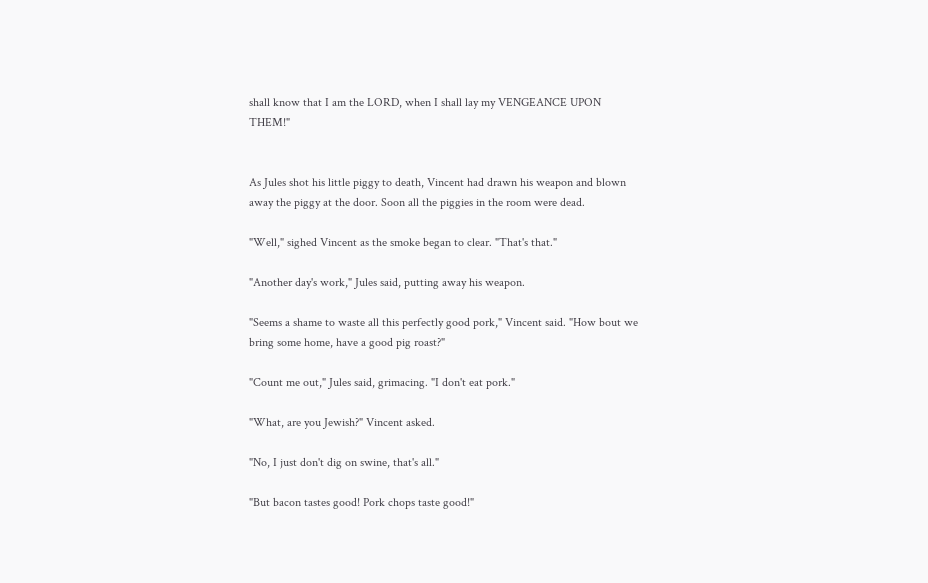shall know that I am the LORD, when I shall lay my VENGEANCE UPON THEM!"


As Jules shot his little piggy to death, Vincent had drawn his weapon and blown away the piggy at the door. Soon all the piggies in the room were dead.

"Well," sighed Vincent as the smoke began to clear. "That's that."

"Another day's work," Jules said, putting away his weapon.

"Seems a shame to waste all this perfectly good pork," Vincent said. "How bout we bring some home, have a good pig roast?"

"Count me out," Jules said, grimacing. "I don't eat pork."

"What, are you Jewish?" Vincent asked.

"No, I just don't dig on swine, that's all."

"But bacon tastes good! Pork chops taste good!"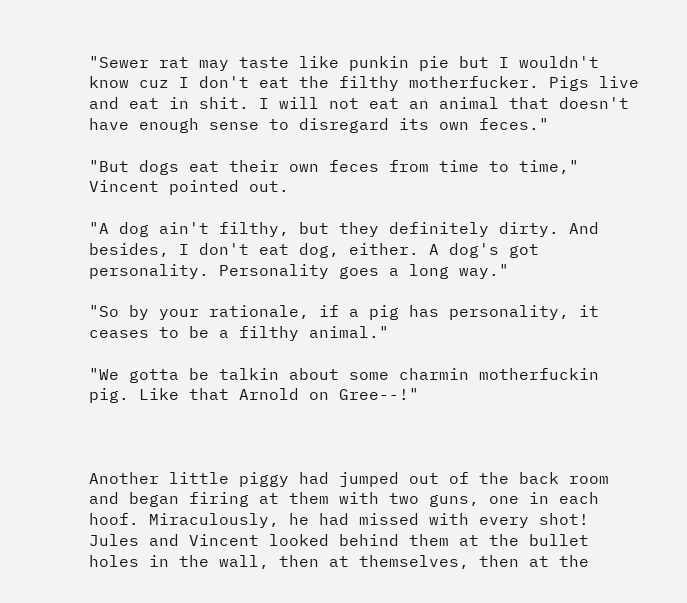"Sewer rat may taste like punkin pie but I wouldn't know cuz I don't eat the filthy motherfucker. Pigs live and eat in shit. I will not eat an animal that doesn't have enough sense to disregard its own feces."

"But dogs eat their own feces from time to time," Vincent pointed out.

"A dog ain't filthy, but they definitely dirty. And besides, I don't eat dog, either. A dog's got personality. Personality goes a long way."

"So by your rationale, if a pig has personality, it ceases to be a filthy animal."

"We gotta be talkin about some charmin motherfuckin pig. Like that Arnold on Gree--!"



Another little piggy had jumped out of the back room and began firing at them with two guns, one in each hoof. Miraculously, he had missed with every shot! Jules and Vincent looked behind them at the bullet holes in the wall, then at themselves, then at the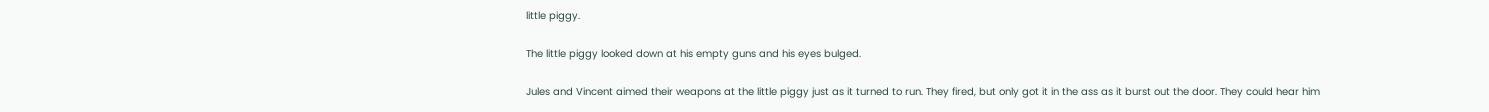little piggy.

The little piggy looked down at his empty guns and his eyes bulged.

Jules and Vincent aimed their weapons at the little piggy just as it turned to run. They fired, but only got it in the ass as it burst out the door. They could hear him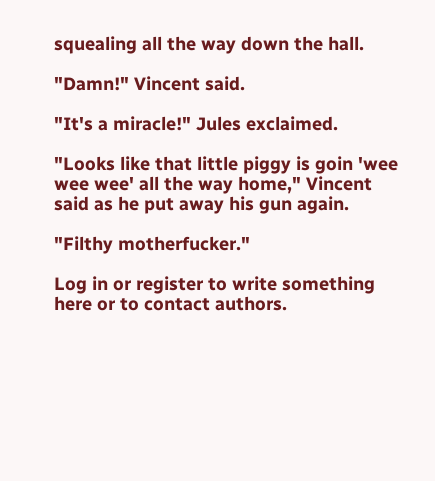squealing all the way down the hall.

"Damn!" Vincent said.

"It's a miracle!" Jules exclaimed.

"Looks like that little piggy is goin 'wee wee wee' all the way home," Vincent said as he put away his gun again.

"Filthy motherfucker."

Log in or register to write something here or to contact authors.